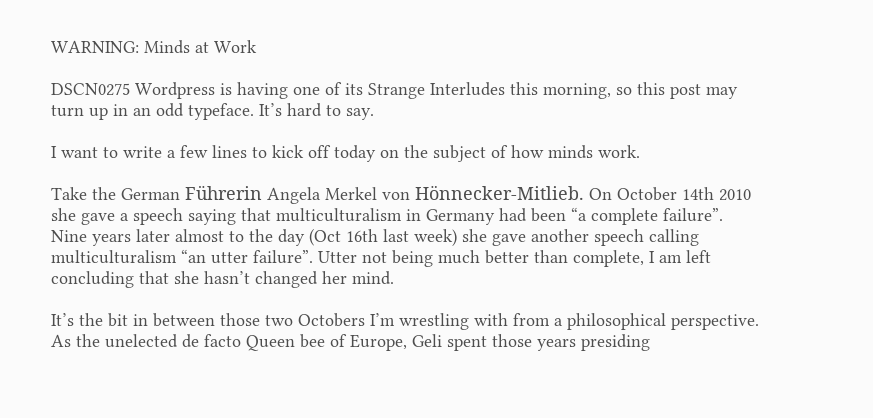WARNING: Minds at Work

DSCN0275 Wordpress is having one of its Strange Interludes this morning, so this post may turn up in an odd typeface. It’s hard to say.

I want to write a few lines to kick off today on the subject of how minds work.

Take the German Führerin Angela Merkel von Hönnecker-Mitlieb. On October 14th 2010 she gave a speech saying that multiculturalism in Germany had been “a complete failure”. Nine years later almost to the day (Oct 16th last week) she gave another speech calling multiculturalism “an utter failure”. Utter not being much better than complete, I am left concluding that she hasn’t changed her mind.

It’s the bit in between those two Octobers I’m wrestling with from a philosophical perspective. As the unelected de facto Queen bee of Europe, Geli spent those years presiding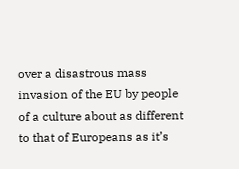over a disastrous mass invasion of the EU by people of a culture about as different to that of Europeans as it’s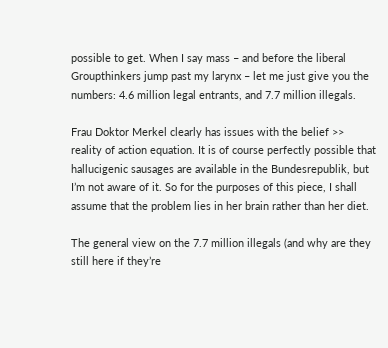possible to get. When I say mass – and before the liberal Groupthinkers jump past my larynx – let me just give you the numbers: 4.6 million legal entrants, and 7.7 million illegals.

Frau Doktor Merkel clearly has issues with the belief >> reality of action equation. It is of course perfectly possible that hallucigenic sausages are available in the Bundesrepublik, but I’m not aware of it. So for the purposes of this piece, I shall assume that the problem lies in her brain rather than her diet.

The general view on the 7.7 million illegals (and why are they still here if they’re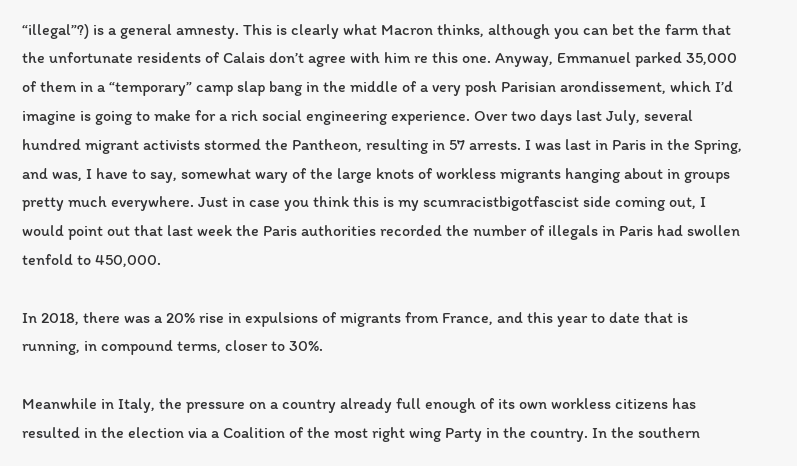“illegal”?) is a general amnesty. This is clearly what Macron thinks, although you can bet the farm that the unfortunate residents of Calais don’t agree with him re this one. Anyway, Emmanuel parked 35,000 of them in a “temporary” camp slap bang in the middle of a very posh Parisian arondissement, which I’d imagine is going to make for a rich social engineering experience. Over two days last July, several hundred migrant activists stormed the Pantheon, resulting in 57 arrests. I was last in Paris in the Spring, and was, I have to say, somewhat wary of the large knots of workless migrants hanging about in groups pretty much everywhere. Just in case you think this is my scumracistbigotfascist side coming out, I would point out that last week the Paris authorities recorded the number of illegals in Paris had swollen tenfold to 450,000.

In 2018, there was a 20% rise in expulsions of migrants from France, and this year to date that is running, in compound terms, closer to 30%.

Meanwhile in Italy, the pressure on a country already full enough of its own workless citizens has resulted in the election via a Coalition of the most right wing Party in the country. In the southern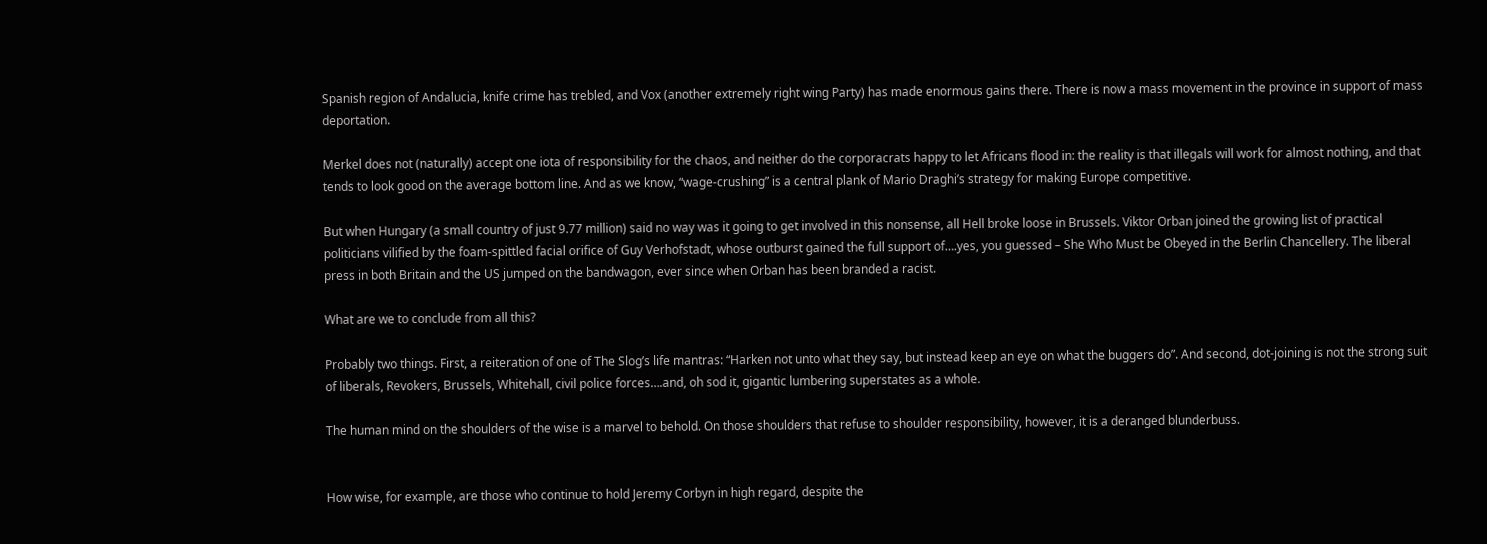Spanish region of Andalucia, knife crime has trebled, and Vox (another extremely right wing Party) has made enormous gains there. There is now a mass movement in the province in support of mass deportation.

Merkel does not (naturally) accept one iota of responsibility for the chaos, and neither do the corporacrats happy to let Africans flood in: the reality is that illegals will work for almost nothing, and that tends to look good on the average bottom line. And as we know, “wage-crushing” is a central plank of Mario Draghi’s strategy for making Europe competitive.

But when Hungary (a small country of just 9.77 million) said no way was it going to get involved in this nonsense, all Hell broke loose in Brussels. Viktor Orban joined the growing list of practical politicians vilified by the foam-spittled facial orifice of Guy Verhofstadt, whose outburst gained the full support of….yes, you guessed – She Who Must be Obeyed in the Berlin Chancellery. The liberal press in both Britain and the US jumped on the bandwagon, ever since when Orban has been branded a racist.

What are we to conclude from all this?

Probably two things. First, a reiteration of one of The Slog’s life mantras: “Harken not unto what they say, but instead keep an eye on what the buggers do”. And second, dot-joining is not the strong suit of liberals, Revokers, Brussels, Whitehall, civil police forces….and, oh sod it, gigantic lumbering superstates as a whole.

The human mind on the shoulders of the wise is a marvel to behold. On those shoulders that refuse to shoulder responsibility, however, it is a deranged blunderbuss.


How wise, for example, are those who continue to hold Jeremy Corbyn in high regard, despite the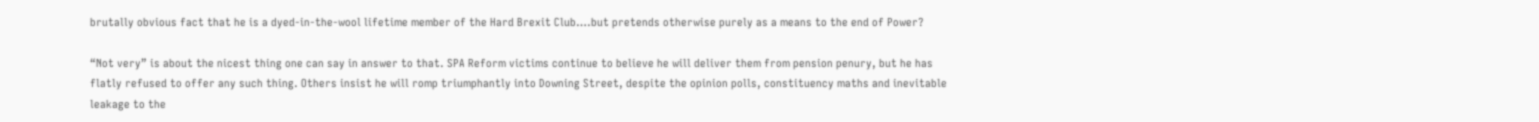brutally obvious fact that he is a dyed-in-the-wool lifetime member of the Hard Brexit Club….but pretends otherwise purely as a means to the end of Power?

“Not very” is about the nicest thing one can say in answer to that. SPA Reform victims continue to believe he will deliver them from pension penury, but he has flatly refused to offer any such thing. Others insist he will romp triumphantly into Downing Street, despite the opinion polls, constituency maths and inevitable leakage to the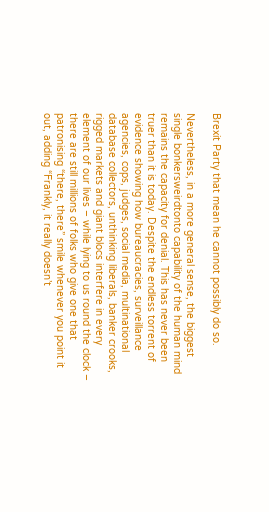Brexit Party that mean he cannot possibly do so.

Nevertheless, in a more general sense, the biggest single bonkersweirdtonto capability of the human mind remains the capacity for denial. This has never been truer than it is today. Despite the endless torrent of evidence showing how bureaucracies, surveillance agencies, cops, judges, social media, multinational database collectors, unthinking liberals, banker crooks, rigged markets and giant blocs interfere in every element of our lives – while lying to us round the clock – there are still millions of folks who give one that patronising “there, there” smile whenever you point it out, adding “Frankly, it really doesn’t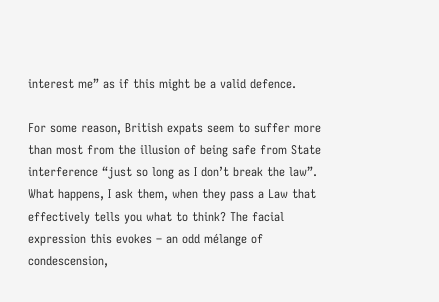interest me” as if this might be a valid defence.

For some reason, British expats seem to suffer more than most from the illusion of being safe from State interference “just so long as I don’t break the law”. What happens, I ask them, when they pass a Law that effectively tells you what to think? The facial expression this evokes – an odd mélange of condescension,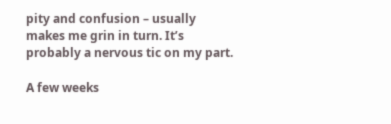pity and confusion – usually makes me grin in turn. It’s probably a nervous tic on my part.

A few weeks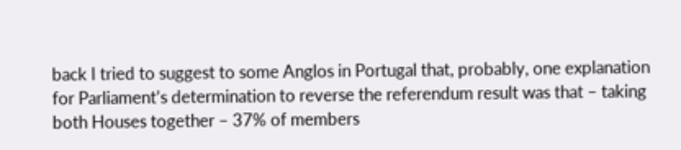back I tried to suggest to some Anglos in Portugal that, probably, one explanation for Parliament’s determination to reverse the referendum result was that – taking both Houses together – 37% of members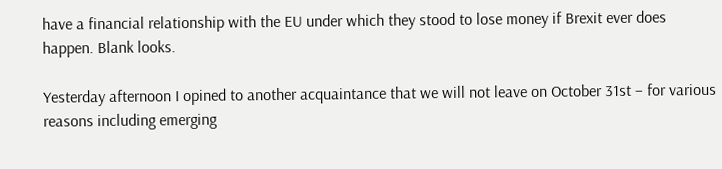have a financial relationship with the EU under which they stood to lose money if Brexit ever does happen. Blank looks.

Yesterday afternoon I opined to another acquaintance that we will not leave on October 31st – for various reasons including emerging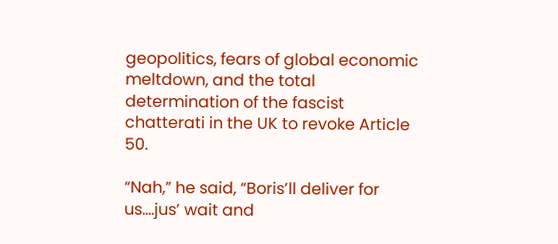geopolitics, fears of global economic meltdown, and the total determination of the fascist chatterati in the UK to revoke Article 50.

“Nah,” he said, “Boris’ll deliver for us….jus’ wait and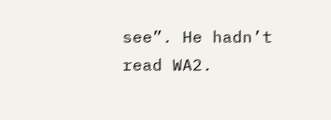see”. He hadn’t read WA2.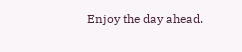Enjoy the day ahead.